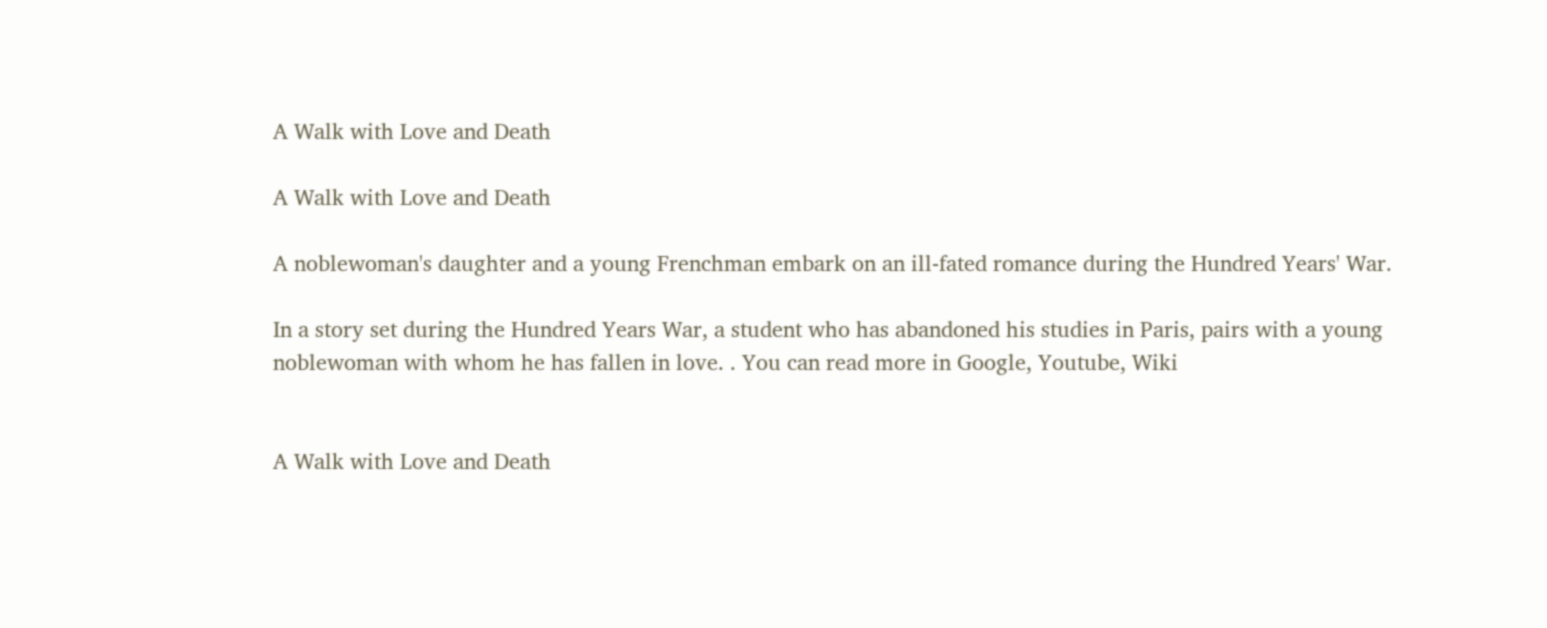A Walk with Love and Death

A Walk with Love and Death

A noblewoman's daughter and a young Frenchman embark on an ill-fated romance during the Hundred Years' War.

In a story set during the Hundred Years War, a student who has abandoned his studies in Paris, pairs with a young noblewoman with whom he has fallen in love. . You can read more in Google, Youtube, Wiki


A Walk with Love and Death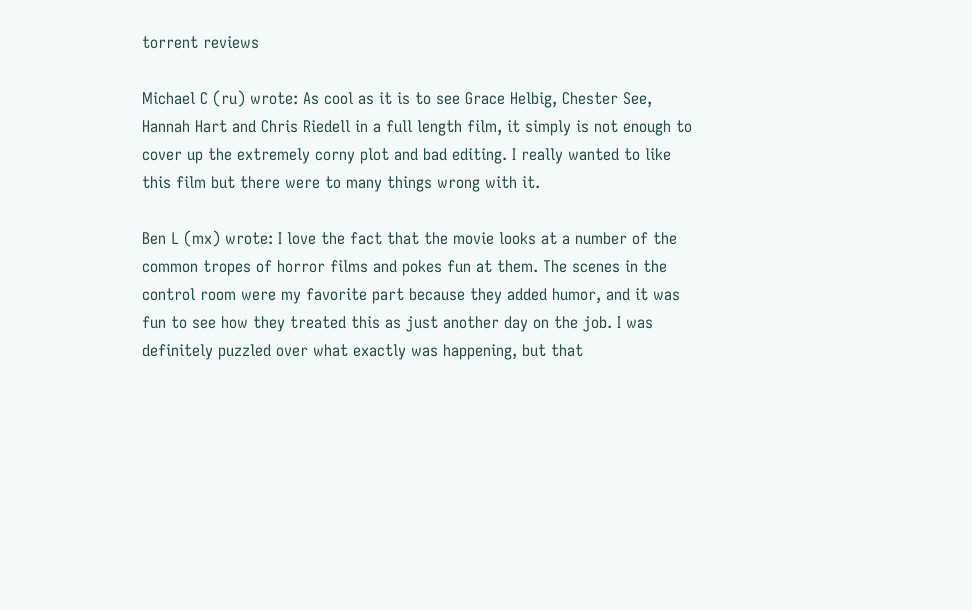torrent reviews

Michael C (ru) wrote: As cool as it is to see Grace Helbig, Chester See, Hannah Hart and Chris Riedell in a full length film, it simply is not enough to cover up the extremely corny plot and bad editing. I really wanted to like this film but there were to many things wrong with it.

Ben L (mx) wrote: I love the fact that the movie looks at a number of the common tropes of horror films and pokes fun at them. The scenes in the control room were my favorite part because they added humor, and it was fun to see how they treated this as just another day on the job. I was definitely puzzled over what exactly was happening, but that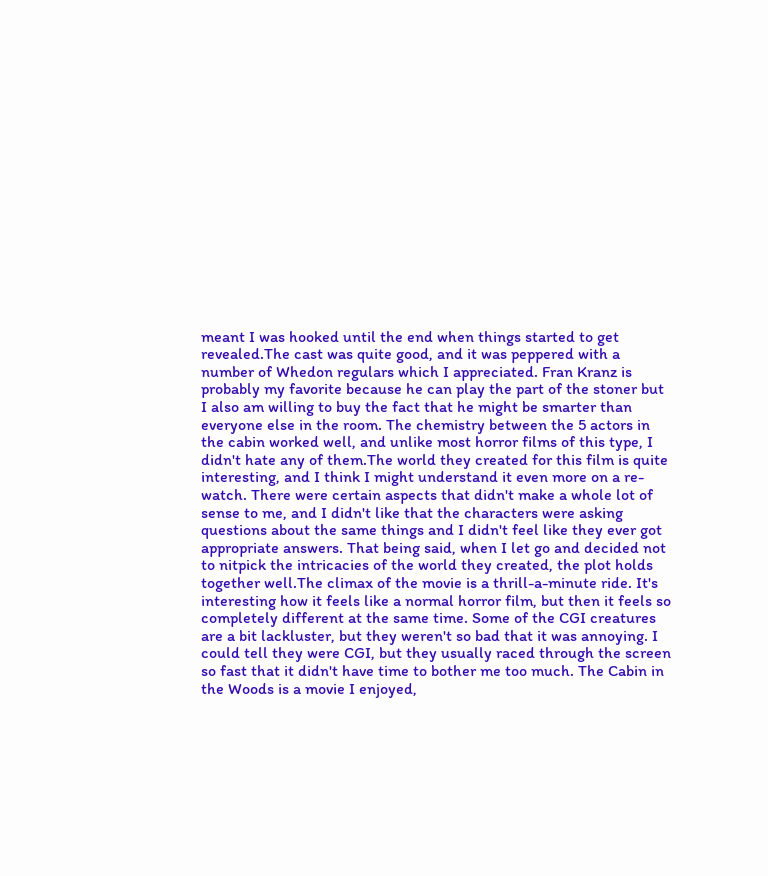meant I was hooked until the end when things started to get revealed.The cast was quite good, and it was peppered with a number of Whedon regulars which I appreciated. Fran Kranz is probably my favorite because he can play the part of the stoner but I also am willing to buy the fact that he might be smarter than everyone else in the room. The chemistry between the 5 actors in the cabin worked well, and unlike most horror films of this type, I didn't hate any of them.The world they created for this film is quite interesting, and I think I might understand it even more on a re-watch. There were certain aspects that didn't make a whole lot of sense to me, and I didn't like that the characters were asking questions about the same things and I didn't feel like they ever got appropriate answers. That being said, when I let go and decided not to nitpick the intricacies of the world they created, the plot holds together well.The climax of the movie is a thrill-a-minute ride. It's interesting how it feels like a normal horror film, but then it feels so completely different at the same time. Some of the CGI creatures are a bit lackluster, but they weren't so bad that it was annoying. I could tell they were CGI, but they usually raced through the screen so fast that it didn't have time to bother me too much. The Cabin in the Woods is a movie I enjoyed,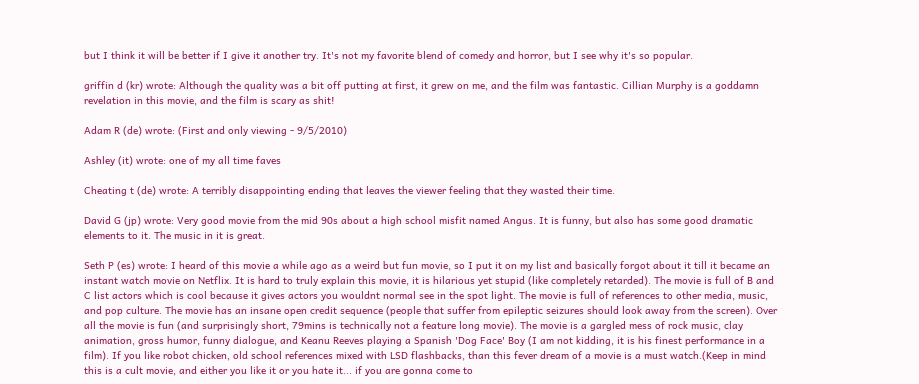but I think it will be better if I give it another try. It's not my favorite blend of comedy and horror, but I see why it's so popular.

griffin d (kr) wrote: Although the quality was a bit off putting at first, it grew on me, and the film was fantastic. Cillian Murphy is a goddamn revelation in this movie, and the film is scary as shit!

Adam R (de) wrote: (First and only viewing - 9/5/2010)

Ashley (it) wrote: one of my all time faves

Cheating t (de) wrote: A terribly disappointing ending that leaves the viewer feeling that they wasted their time.

David G (jp) wrote: Very good movie from the mid 90s about a high school misfit named Angus. It is funny, but also has some good dramatic elements to it. The music in it is great.

Seth P (es) wrote: I heard of this movie a while ago as a weird but fun movie, so I put it on my list and basically forgot about it till it became an instant watch movie on Netflix. It is hard to truly explain this movie, it is hilarious yet stupid (like completely retarded). The movie is full of B and C list actors which is cool because it gives actors you wouldnt normal see in the spot light. The movie is full of references to other media, music, and pop culture. The movie has an insane open credit sequence (people that suffer from epileptic seizures should look away from the screen). Over all the movie is fun (and surprisingly short, 79mins is technically not a feature long movie). The movie is a gargled mess of rock music, clay animation, gross humor, funny dialogue, and Keanu Reeves playing a Spanish 'Dog Face' Boy (I am not kidding, it is his finest performance in a film). If you like robot chicken, old school references mixed with LSD flashbacks, than this fever dream of a movie is a must watch.(Keep in mind this is a cult movie, and either you like it or you hate it... if you are gonna come to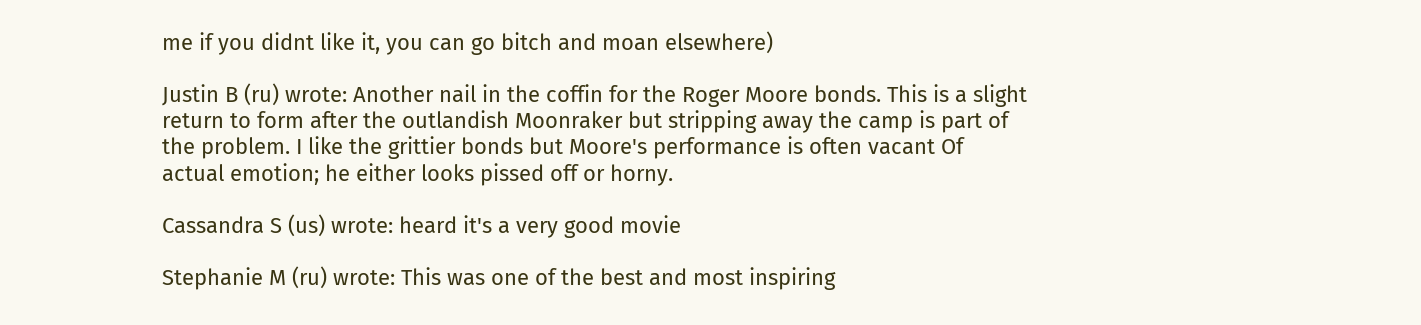me if you didnt like it, you can go bitch and moan elsewhere)

Justin B (ru) wrote: Another nail in the coffin for the Roger Moore bonds. This is a slight return to form after the outlandish Moonraker but stripping away the camp is part of the problem. I like the grittier bonds but Moore's performance is often vacant Of actual emotion; he either looks pissed off or horny.

Cassandra S (us) wrote: heard it's a very good movie

Stephanie M (ru) wrote: This was one of the best and most inspiring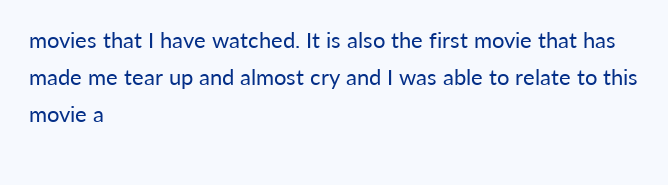movies that I have watched. It is also the first movie that has made me tear up and almost cry and I was able to relate to this movie a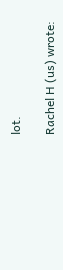lot.

Rachel H (us) wrote: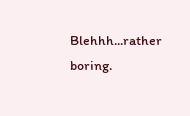Blehhh...rather boring.